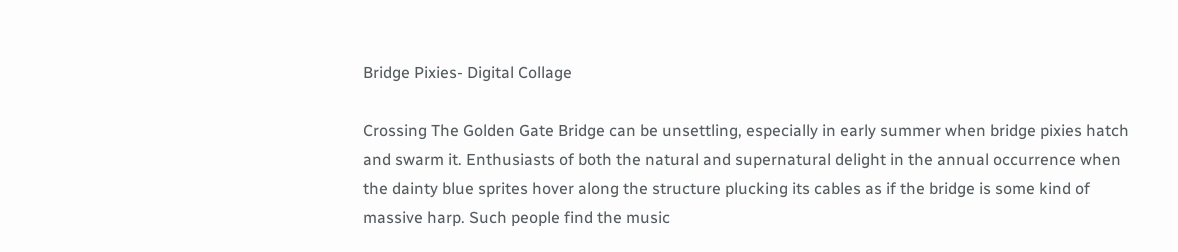Bridge Pixies- Digital Collage

Crossing The Golden Gate Bridge can be unsettling, especially in early summer when bridge pixies hatch and swarm it. Enthusiasts of both the natural and supernatural delight in the annual occurrence when the dainty blue sprites hover along the structure plucking its cables as if the bridge is some kind of massive harp. Such people find the music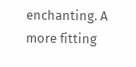enchanting. A more fitting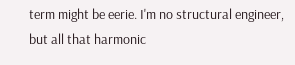term might be eerie. I'm no structural engineer, but all that harmonic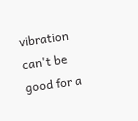vibration can't be good for a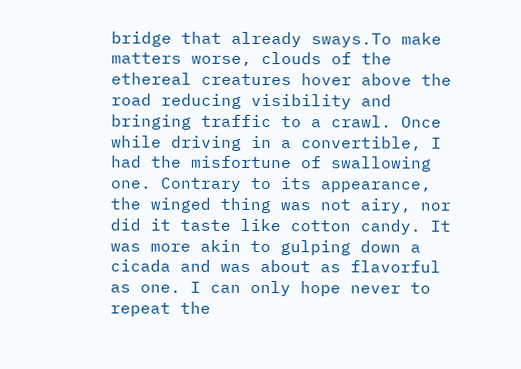bridge that already sways.To make matters worse, clouds of the ethereal creatures hover above the road reducing visibility and bringing traffic to a crawl. Once while driving in a convertible, I had the misfortune of swallowing one. Contrary to its appearance, the winged thing was not airy, nor did it taste like cotton candy. It was more akin to gulping down a cicada and was about as flavorful as one. I can only hope never to repeat the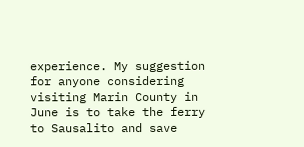experience. My suggestion for anyone considering visiting Marin County in June is to take the ferry to Sausalito and save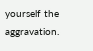yourself the aggravation.